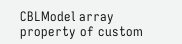CBLModel array property of custom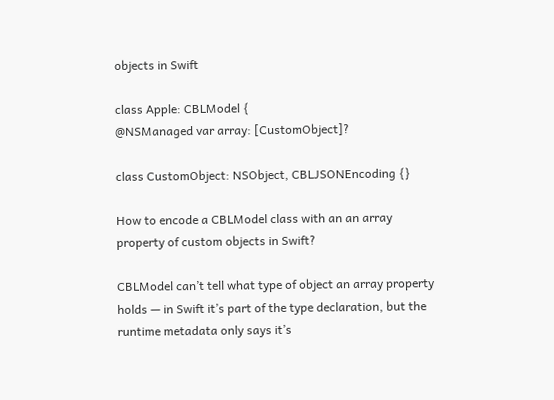objects in Swift

class Apple: CBLModel {
@NSManaged var array: [CustomObject]?

class CustomObject: NSObject, CBLJSONEncoding {}

How to encode a CBLModel class with an an array property of custom objects in Swift?

CBLModel can’t tell what type of object an array property holds — in Swift it’s part of the type declaration, but the runtime metadata only says it’s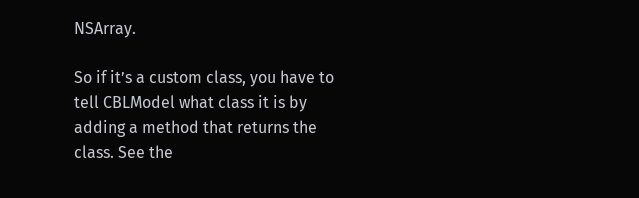NSArray.

So if it’s a custom class, you have to tell CBLModel what class it is by adding a method that returns the class. See the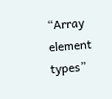“Array element types”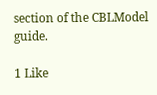section of the CBLModel guide.

1 Like